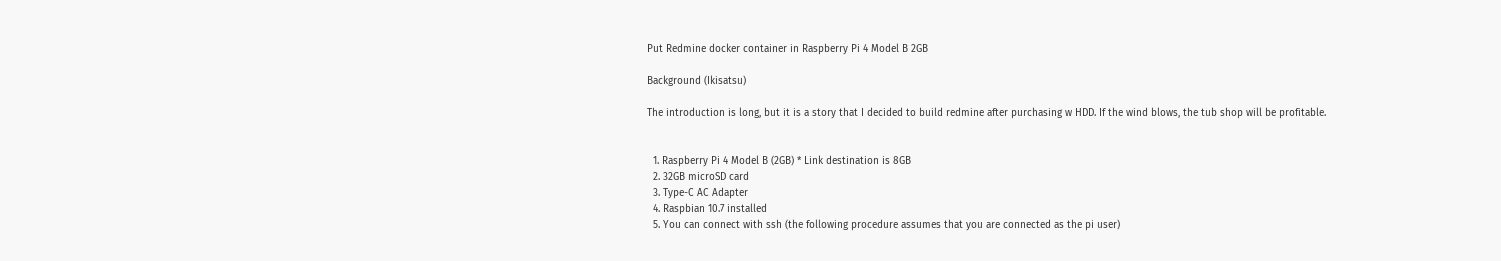Put Redmine docker container in Raspberry Pi 4 Model B 2GB

Background (Ikisatsu)

The introduction is long, but it is a story that I decided to build redmine after purchasing w HDD. If the wind blows, the tub shop will be profitable.


  1. Raspberry Pi 4 Model B (2GB) * Link destination is 8GB
  2. 32GB microSD card
  3. Type-C AC Adapter
  4. Raspbian 10.7 installed
  5. You can connect with ssh (the following procedure assumes that you are connected as the pi user)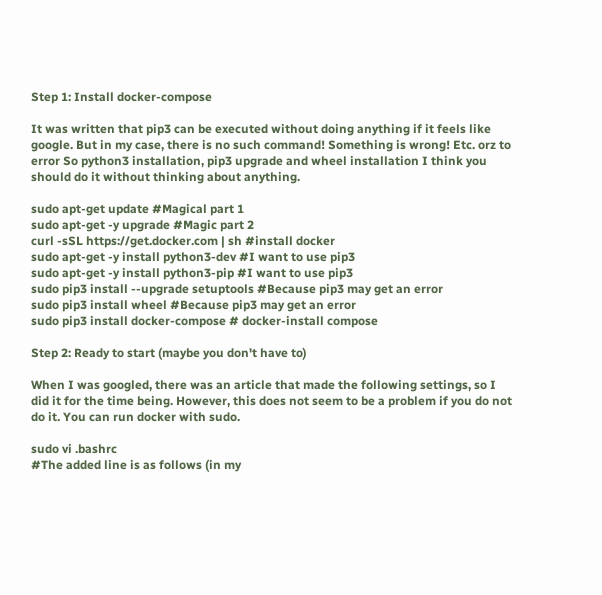Step 1: Install docker-compose

It was written that pip3 can be executed without doing anything if it feels like google. But in my case, there is no such command! Something is wrong! Etc. orz to error So python3 installation, pip3 upgrade and wheel installation I think you should do it without thinking about anything.

sudo apt-get update #Magical part 1
sudo apt-get -y upgrade #Magic part 2
curl -sSL https://get.docker.com | sh #install docker
sudo apt-get -y install python3-dev #I want to use pip3
sudo apt-get -y install python3-pip #I want to use pip3
sudo pip3 install --upgrade setuptools #Because pip3 may get an error
sudo pip3 install wheel #Because pip3 may get an error
sudo pip3 install docker-compose # docker-install compose

Step 2: Ready to start (maybe you don't have to)

When I was googled, there was an article that made the following settings, so I did it for the time being. However, this does not seem to be a problem if you do not do it. You can run docker with sudo.

sudo vi .bashrc
#The added line is as follows (in my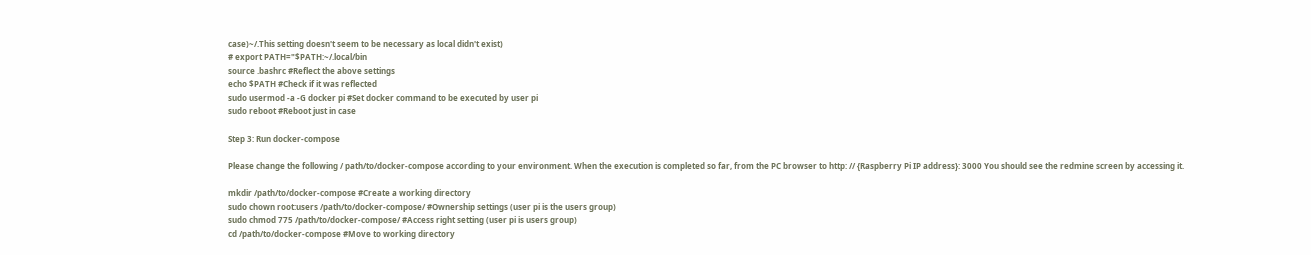case)~/.This setting doesn't seem to be necessary as local didn't exist)
# export PATH="$PATH:~/.local/bin
source .bashrc #Reflect the above settings
echo $PATH #Check if it was reflected
sudo usermod -a -G docker pi #Set docker command to be executed by user pi
sudo reboot #Reboot just in case

Step 3: Run docker-compose

Please change the following / path/to/docker-compose according to your environment. When the execution is completed so far, from the PC browser to http: // {Raspberry Pi IP address}: 3000 You should see the redmine screen by accessing it.

mkdir /path/to/docker-compose #Create a working directory
sudo chown root:users /path/to/docker-compose/ #Ownership settings (user pi is the users group)
sudo chmod 775 /path/to/docker-compose/ #Access right setting (user pi is users group)
cd /path/to/docker-compose #Move to working directory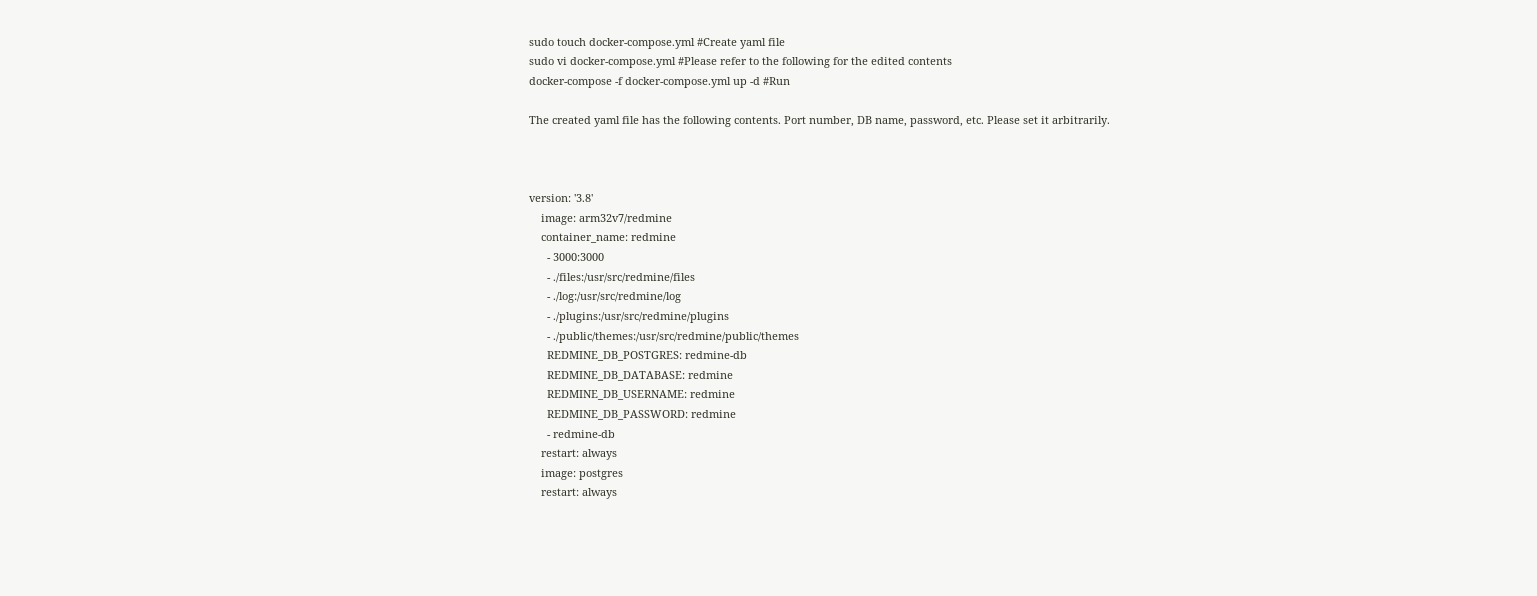sudo touch docker-compose.yml #Create yaml file
sudo vi docker-compose.yml #Please refer to the following for the edited contents
docker-compose -f docker-compose.yml up -d #Run

The created yaml file has the following contents. Port number, DB name, password, etc. Please set it arbitrarily.



version: '3.8'
    image: arm32v7/redmine
    container_name: redmine
      - 3000:3000
      - ./files:/usr/src/redmine/files
      - ./log:/usr/src/redmine/log
      - ./plugins:/usr/src/redmine/plugins
      - ./public/themes:/usr/src/redmine/public/themes
      REDMINE_DB_POSTGRES: redmine-db
      REDMINE_DB_DATABASE: redmine
      REDMINE_DB_USERNAME: redmine
      REDMINE_DB_PASSWORD: redmine
      - redmine-db
    restart: always
    image: postgres
    restart: always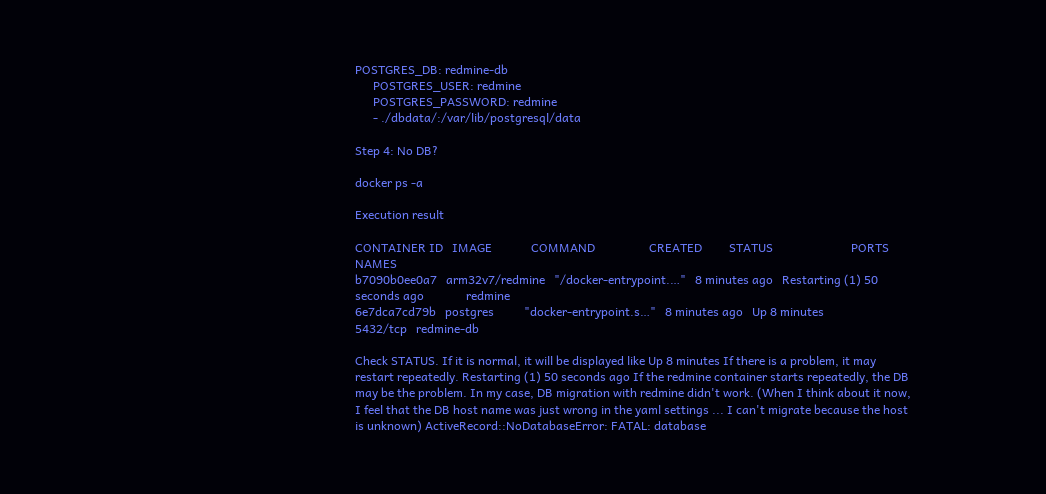POSTGRES_DB: redmine-db
      POSTGRES_USER: redmine
      POSTGRES_PASSWORD: redmine
      - ./dbdata/:/var/lib/postgresql/data

Step 4: No DB?

docker ps -a

Execution result

CONTAINER ID   IMAGE             COMMAND                  CREATED         STATUS                          PORTS      NAMES
b7090b0ee0a7   arm32v7/redmine   "/docker-entrypoint.…"   8 minutes ago   Restarting (1) 50 seconds ago              redmine
6e7dca7cd79b   postgres          "docker-entrypoint.s…"   8 minutes ago   Up 8 minutes                    5432/tcp   redmine-db

Check STATUS. If it is normal, it will be displayed like Up 8 minutes If there is a problem, it may restart repeatedly. Restarting (1) 50 seconds ago If the redmine container starts repeatedly, the DB may be the problem. In my case, DB migration with redmine didn't work. (When I think about it now, I feel that the DB host name was just wrong in the yaml settings ... I can't migrate because the host is unknown) ActiveRecord::NoDatabaseError: FATAL: database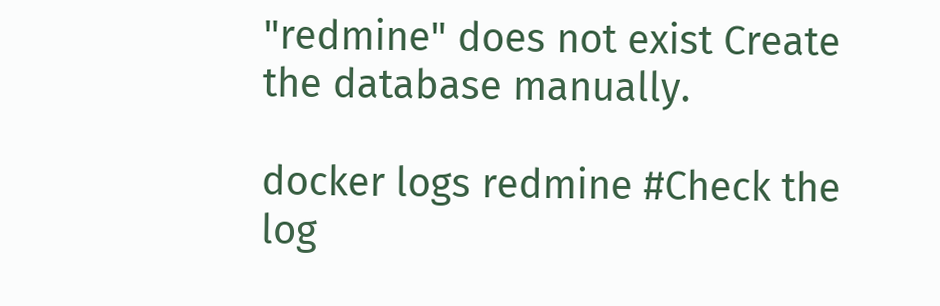"redmine" does not exist Create the database manually.

docker logs redmine #Check the log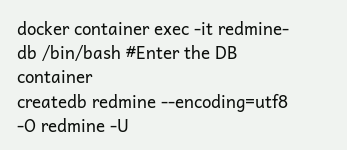docker container exec -it redmine-db /bin/bash #Enter the DB container
createdb redmine --encoding=utf8 -O redmine -U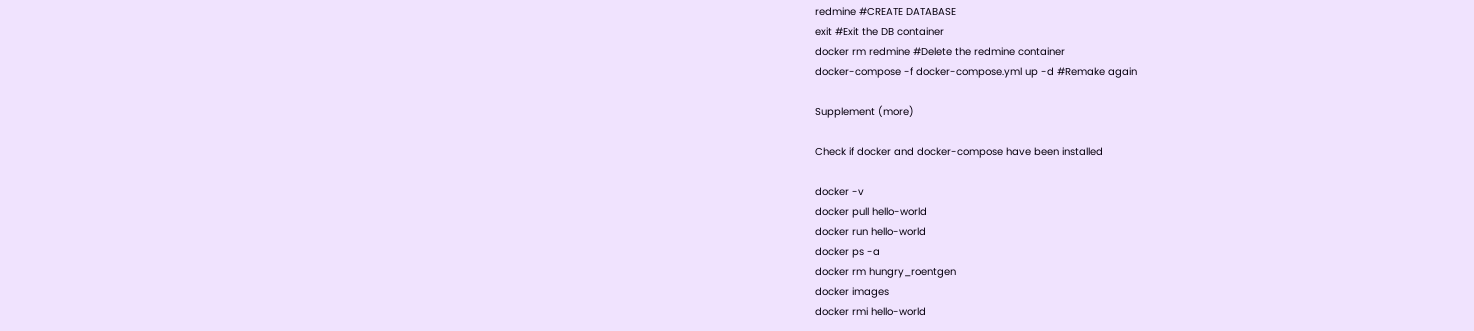redmine #CREATE DATABASE
exit #Exit the DB container
docker rm redmine #Delete the redmine container
docker-compose -f docker-compose.yml up -d #Remake again

Supplement (more)

Check if docker and docker-compose have been installed

docker -v
docker pull hello-world
docker run hello-world
docker ps -a
docker rm hungry_roentgen
docker images
docker rmi hello-world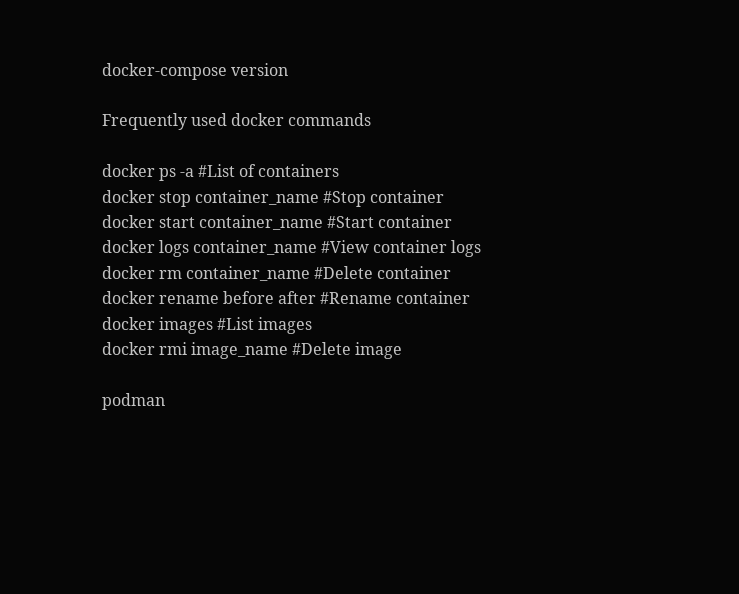docker-compose version

Frequently used docker commands

docker ps -a #List of containers
docker stop container_name #Stop container
docker start container_name #Start container
docker logs container_name #View container logs
docker rm container_name #Delete container
docker rename before after #Rename container
docker images #List images
docker rmi image_name #Delete image

podman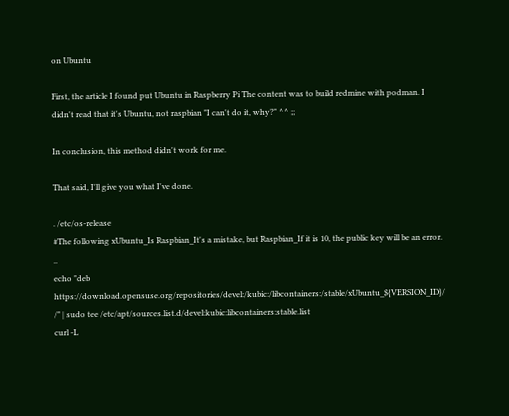on Ubuntu

First, the article I found put Ubuntu in Raspberry Pi The content was to build redmine with podman. I didn't read that it's Ubuntu, not raspbian "I can't do it, why?" ^^ ;;

In conclusion, this method didn't work for me.

That said, I'll give you what I've done.

. /etc/os-release
#The following xUbuntu_Is Raspbian_It's a mistake, but Raspbian_If it is 10, the public key will be an error. ..
echo "deb https://download.opensuse.org/repositories/devel:/kubic:/libcontainers:/stable/xUbuntu_${VERSION_ID}/ /" | sudo tee /etc/apt/sources.list.d/devel:kubic:libcontainers:stable.list
curl -L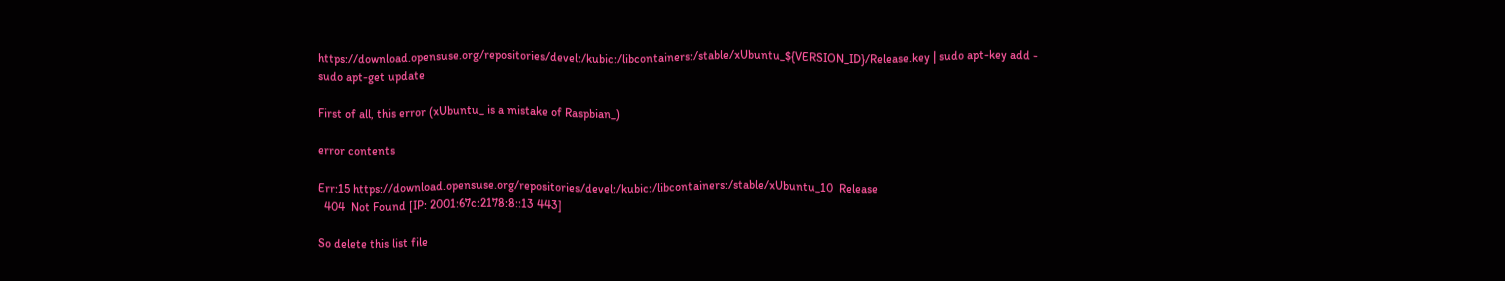https://download.opensuse.org/repositories/devel:/kubic:/libcontainers:/stable/xUbuntu_${VERSION_ID}/Release.key | sudo apt-key add -
sudo apt-get update

First of all, this error (xUbuntu_ is a mistake of Raspbian_)

error contents

Err:15 https://download.opensuse.org/repositories/devel:/kubic:/libcontainers:/stable/xUbuntu_10  Release
  404  Not Found [IP: 2001:67c:2178:8::13 443]

So delete this list file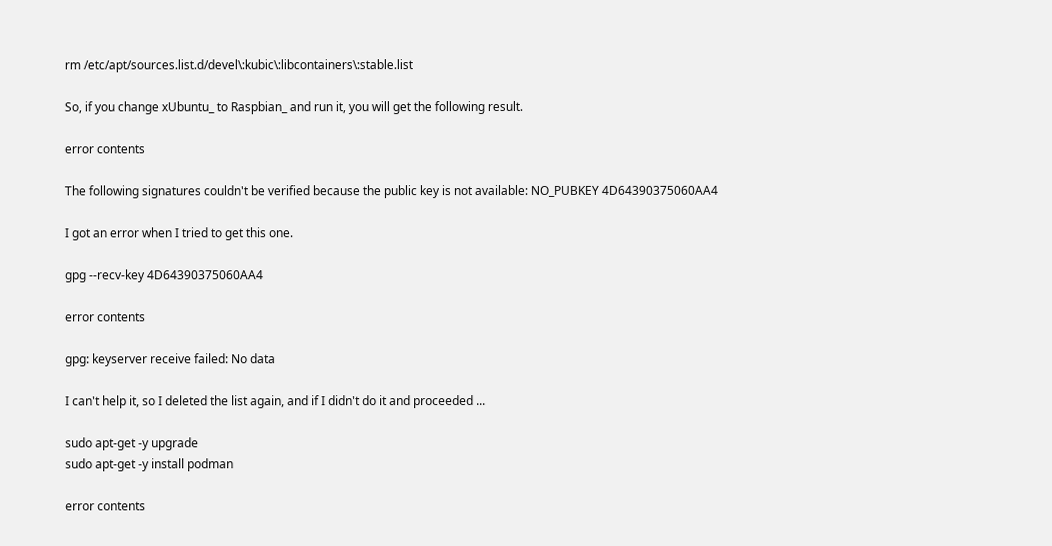rm /etc/apt/sources.list.d/devel\:kubic\:libcontainers\:stable.list

So, if you change xUbuntu_ to Raspbian_ and run it, you will get the following result.

error contents

The following signatures couldn't be verified because the public key is not available: NO_PUBKEY 4D64390375060AA4

I got an error when I tried to get this one.

gpg --recv-key 4D64390375060AA4

error contents

gpg: keyserver receive failed: No data

I can't help it, so I deleted the list again, and if I didn't do it and proceeded ...

sudo apt-get -y upgrade
sudo apt-get -y install podman

error contents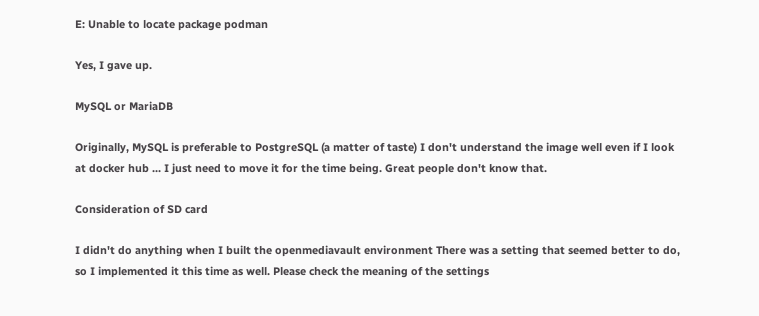E: Unable to locate package podman

Yes, I gave up.

MySQL or MariaDB

Originally, MySQL is preferable to PostgreSQL (a matter of taste) I don't understand the image well even if I look at docker hub ... I just need to move it for the time being. Great people don't know that.

Consideration of SD card

I didn't do anything when I built the openmediavault environment There was a setting that seemed better to do, so I implemented it this time as well. Please check the meaning of the settings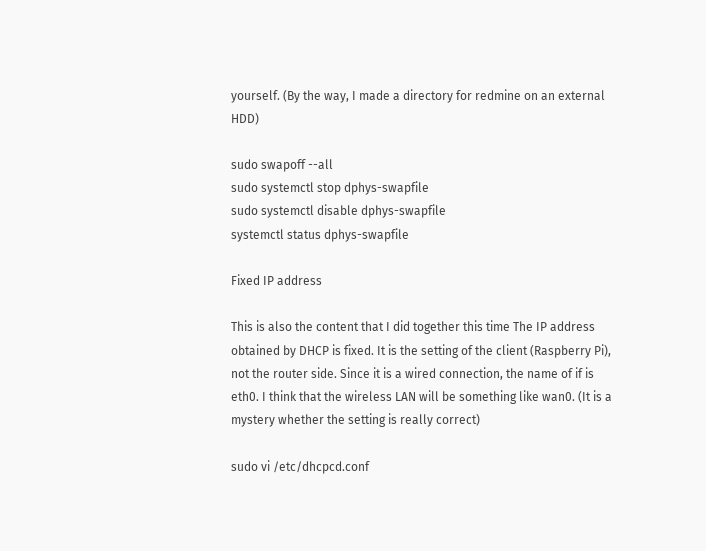yourself. (By the way, I made a directory for redmine on an external HDD)

sudo swapoff --all
sudo systemctl stop dphys-swapfile
sudo systemctl disable dphys-swapfile
systemctl status dphys-swapfile

Fixed IP address

This is also the content that I did together this time The IP address obtained by DHCP is fixed. It is the setting of the client (Raspberry Pi), not the router side. Since it is a wired connection, the name of if is eth0. I think that the wireless LAN will be something like wan0. (It is a mystery whether the setting is really correct)

sudo vi /etc/dhcpcd.conf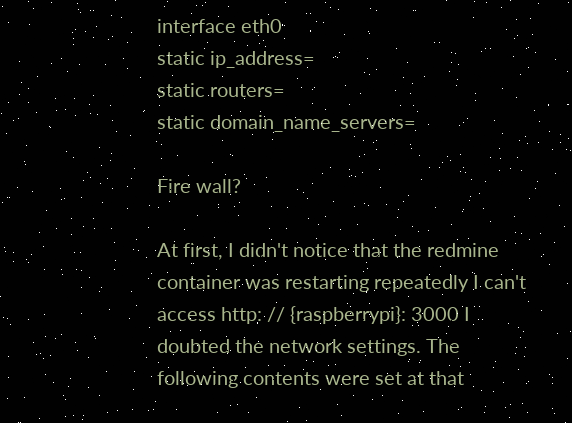interface eth0
static ip_address=
static routers=
static domain_name_servers=

Fire wall?

At first, I didn't notice that the redmine container was restarting repeatedly I can't access http: // {raspberrypi}: 3000 I doubted the network settings. The following contents were set at that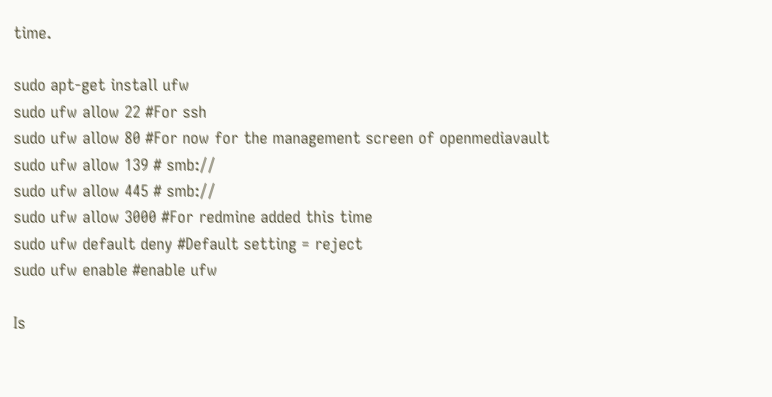time.

sudo apt-get install ufw
sudo ufw allow 22 #For ssh
sudo ufw allow 80 #For now for the management screen of openmediavault
sudo ufw allow 139 # smb://
sudo ufw allow 445 # smb://
sudo ufw allow 3000 #For redmine added this time
sudo ufw default deny #Default setting = reject
sudo ufw enable #enable ufw

Is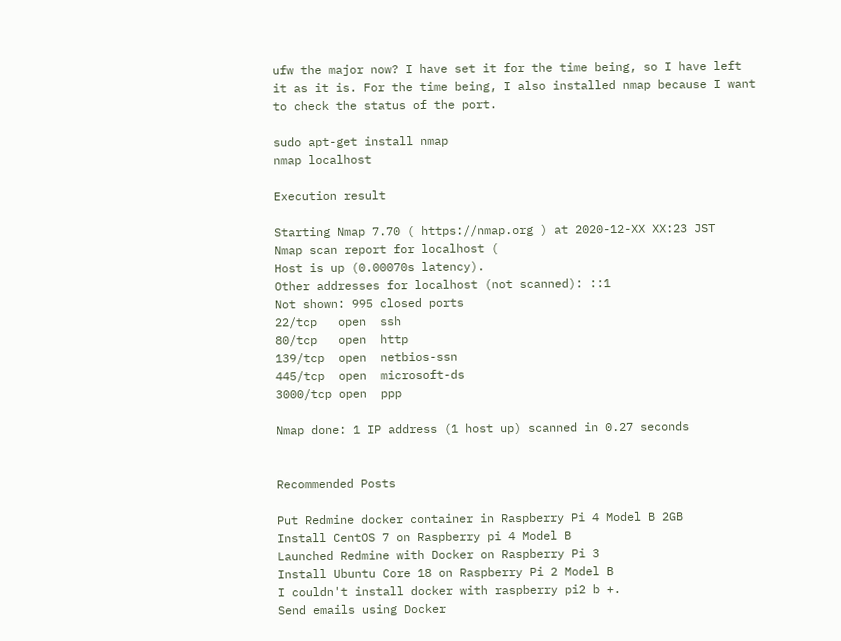ufw the major now? I have set it for the time being, so I have left it as it is. For the time being, I also installed nmap because I want to check the status of the port.

sudo apt-get install nmap
nmap localhost

Execution result

Starting Nmap 7.70 ( https://nmap.org ) at 2020-12-XX XX:23 JST
Nmap scan report for localhost (
Host is up (0.00070s latency).
Other addresses for localhost (not scanned): ::1
Not shown: 995 closed ports
22/tcp   open  ssh
80/tcp   open  http
139/tcp  open  netbios-ssn
445/tcp  open  microsoft-ds
3000/tcp open  ppp

Nmap done: 1 IP address (1 host up) scanned in 0.27 seconds


Recommended Posts

Put Redmine docker container in Raspberry Pi 4 Model B 2GB
Install CentOS 7 on Raspberry pi 4 Model B
Launched Redmine with Docker on Raspberry Pi 3
Install Ubuntu Core 18 on Raspberry Pi 2 Model B
I couldn't install docker with raspberry pi2 b +.
Send emails using Docker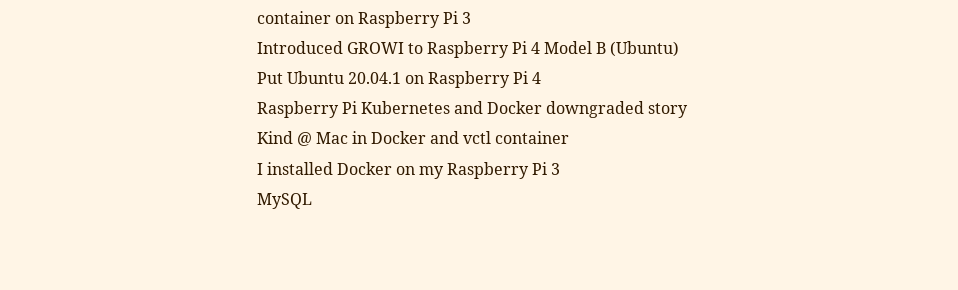container on Raspberry Pi 3
Introduced GROWI to Raspberry Pi 4 Model B (Ubuntu)
Put Ubuntu 20.04.1 on Raspberry Pi 4
Raspberry Pi Kubernetes and Docker downgraded story
Kind @ Mac in Docker and vctl container
I installed Docker on my Raspberry Pi 3
MySQL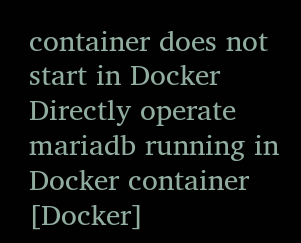container does not start in Docker
Directly operate mariadb running in Docker container
[Docker]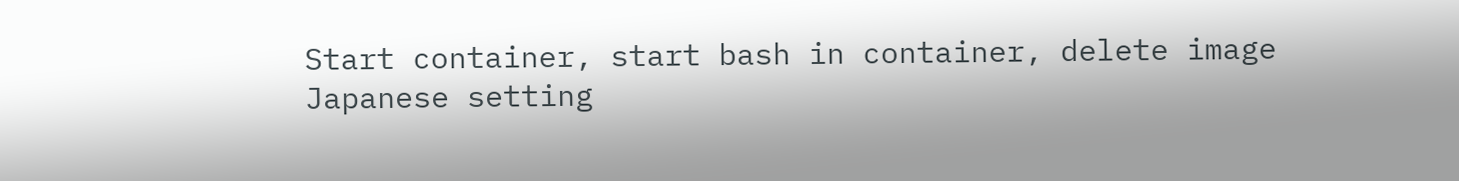Start container, start bash in container, delete image
Japanese setting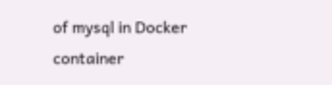of mysql in Docker container